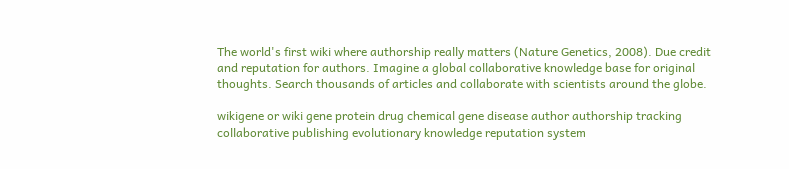The world's first wiki where authorship really matters (Nature Genetics, 2008). Due credit and reputation for authors. Imagine a global collaborative knowledge base for original thoughts. Search thousands of articles and collaborate with scientists around the globe.

wikigene or wiki gene protein drug chemical gene disease author authorship tracking collaborative publishing evolutionary knowledge reputation system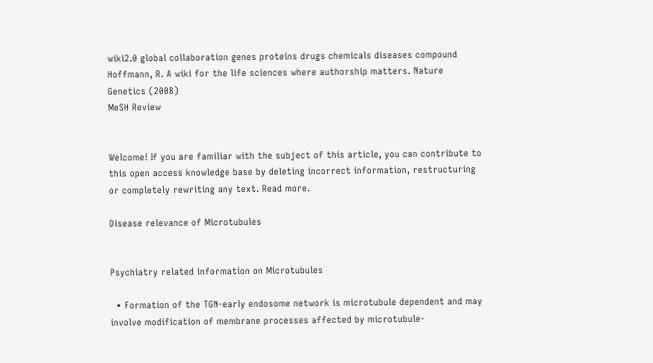wiki2.0 global collaboration genes proteins drugs chemicals diseases compound
Hoffmann, R. A wiki for the life sciences where authorship matters. Nature Genetics (2008)
MeSH Review


Welcome! If you are familiar with the subject of this article, you can contribute to this open access knowledge base by deleting incorrect information, restructuring or completely rewriting any text. Read more.

Disease relevance of Microtubules


Psychiatry related information on Microtubules

  • Formation of the TGN-early endosome network is microtubule dependent and may involve modification of membrane processes affected by microtubule-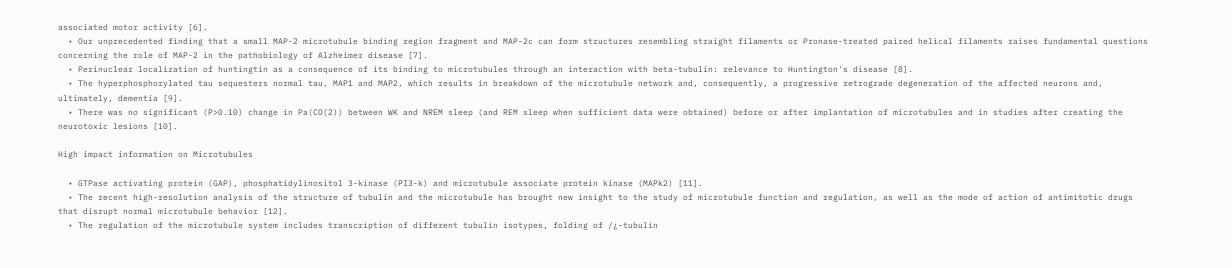associated motor activity [6].
  • Our unprecedented finding that a small MAP-2 microtubule binding region fragment and MAP-2c can form structures resembling straight filaments or Pronase-treated paired helical filaments raises fundamental questions concerning the role of MAP-2 in the pathobiology of Alzheimer disease [7].
  • Perinuclear localization of huntingtin as a consequence of its binding to microtubules through an interaction with beta-tubulin: relevance to Huntington's disease [8].
  • The hyperphosphorylated tau sequesters normal tau, MAP1 and MAP2, which results in breakdown of the microtubule network and, consequently, a progressive retrograde degeneration of the affected neurons and, ultimately, dementia [9].
  • There was no significant (P>0.10) change in Pa(CO(2)) between WK and NREM sleep (and REM sleep when sufficient data were obtained) before or after implantation of microtubules and in studies after creating the neurotoxic lesions [10].

High impact information on Microtubules

  • GTPase activating protein (GAP), phosphatidylinositol 3-kinase (PI3-k) and microtubule associate protein kinase (MAPk2) [11].
  • The recent high-resolution analysis of the structure of tubulin and the microtubule has brought new insight to the study of microtubule function and regulation, as well as the mode of action of antimitotic drugs that disrupt normal microtubule behavior [12].
  • The regulation of the microtubule system includes transcription of different tubulin isotypes, folding of /¿-tubulin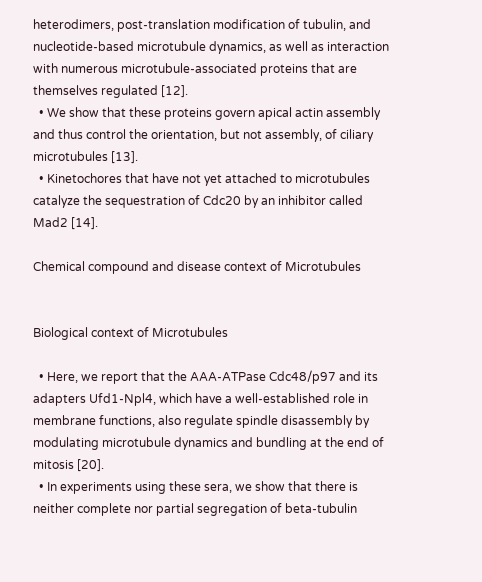heterodimers, post-translation modification of tubulin, and nucleotide-based microtubule dynamics, as well as interaction with numerous microtubule-associated proteins that are themselves regulated [12].
  • We show that these proteins govern apical actin assembly and thus control the orientation, but not assembly, of ciliary microtubules [13].
  • Kinetochores that have not yet attached to microtubules catalyze the sequestration of Cdc20 by an inhibitor called Mad2 [14].

Chemical compound and disease context of Microtubules


Biological context of Microtubules

  • Here, we report that the AAA-ATPase Cdc48/p97 and its adapters Ufd1-Npl4, which have a well-established role in membrane functions, also regulate spindle disassembly by modulating microtubule dynamics and bundling at the end of mitosis [20].
  • In experiments using these sera, we show that there is neither complete nor partial segregation of beta-tubulin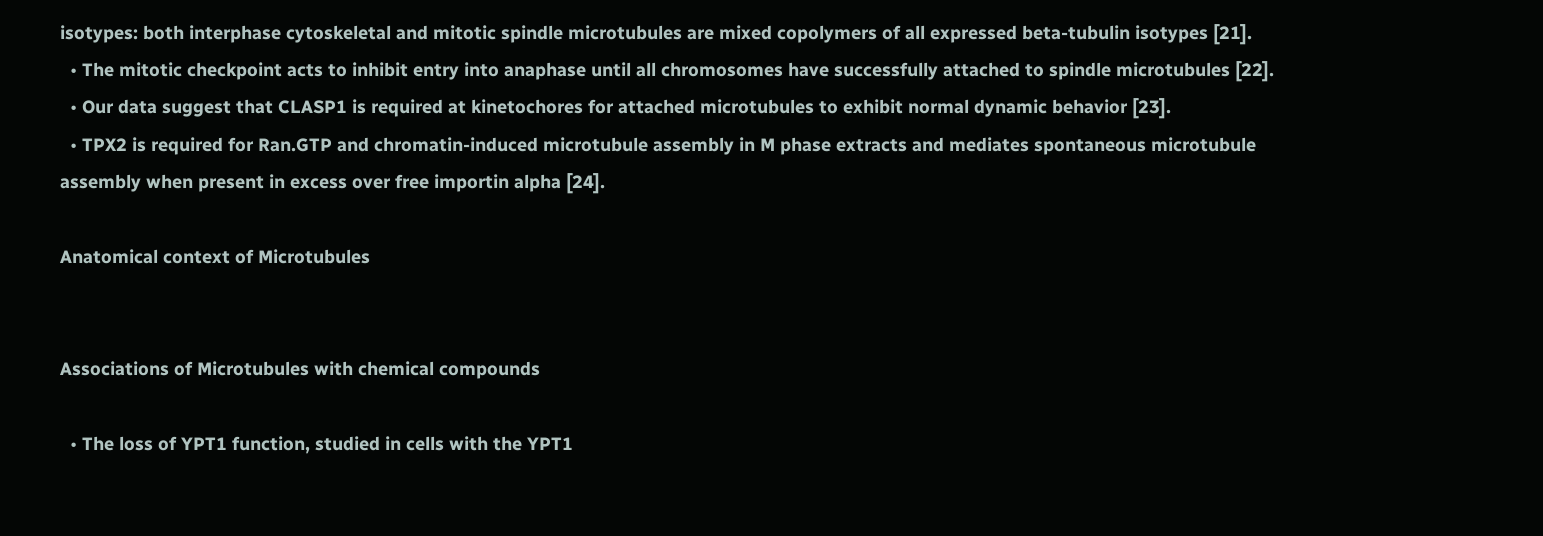isotypes: both interphase cytoskeletal and mitotic spindle microtubules are mixed copolymers of all expressed beta-tubulin isotypes [21].
  • The mitotic checkpoint acts to inhibit entry into anaphase until all chromosomes have successfully attached to spindle microtubules [22].
  • Our data suggest that CLASP1 is required at kinetochores for attached microtubules to exhibit normal dynamic behavior [23].
  • TPX2 is required for Ran.GTP and chromatin-induced microtubule assembly in M phase extracts and mediates spontaneous microtubule assembly when present in excess over free importin alpha [24].

Anatomical context of Microtubules


Associations of Microtubules with chemical compounds

  • The loss of YPT1 function, studied in cells with the YPT1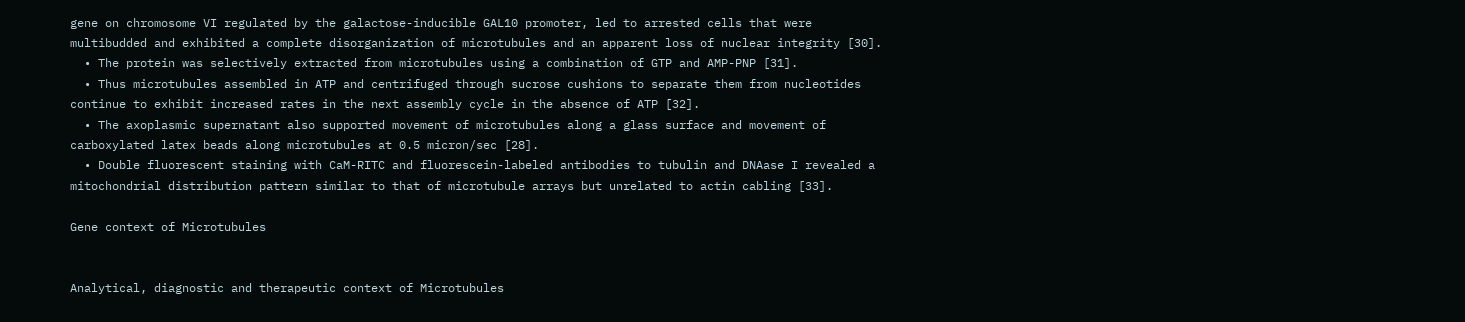gene on chromosome VI regulated by the galactose-inducible GAL10 promoter, led to arrested cells that were multibudded and exhibited a complete disorganization of microtubules and an apparent loss of nuclear integrity [30].
  • The protein was selectively extracted from microtubules using a combination of GTP and AMP-PNP [31].
  • Thus microtubules assembled in ATP and centrifuged through sucrose cushions to separate them from nucleotides continue to exhibit increased rates in the next assembly cycle in the absence of ATP [32].
  • The axoplasmic supernatant also supported movement of microtubules along a glass surface and movement of carboxylated latex beads along microtubules at 0.5 micron/sec [28].
  • Double fluorescent staining with CaM-RITC and fluorescein-labeled antibodies to tubulin and DNAase I revealed a mitochondrial distribution pattern similar to that of microtubule arrays but unrelated to actin cabling [33].

Gene context of Microtubules


Analytical, diagnostic and therapeutic context of Microtubules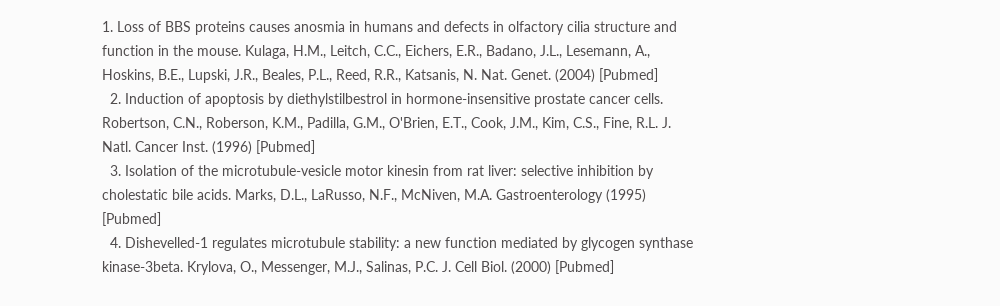1. Loss of BBS proteins causes anosmia in humans and defects in olfactory cilia structure and function in the mouse. Kulaga, H.M., Leitch, C.C., Eichers, E.R., Badano, J.L., Lesemann, A., Hoskins, B.E., Lupski, J.R., Beales, P.L., Reed, R.R., Katsanis, N. Nat. Genet. (2004) [Pubmed]
  2. Induction of apoptosis by diethylstilbestrol in hormone-insensitive prostate cancer cells. Robertson, C.N., Roberson, K.M., Padilla, G.M., O'Brien, E.T., Cook, J.M., Kim, C.S., Fine, R.L. J. Natl. Cancer Inst. (1996) [Pubmed]
  3. Isolation of the microtubule-vesicle motor kinesin from rat liver: selective inhibition by cholestatic bile acids. Marks, D.L., LaRusso, N.F., McNiven, M.A. Gastroenterology (1995) [Pubmed]
  4. Dishevelled-1 regulates microtubule stability: a new function mediated by glycogen synthase kinase-3beta. Krylova, O., Messenger, M.J., Salinas, P.C. J. Cell Biol. (2000) [Pubmed]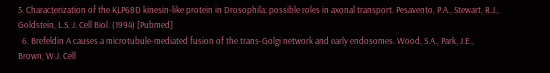5. Characterization of the KLP68D kinesin-like protein in Drosophila: possible roles in axonal transport. Pesavento, P.A., Stewart, R.J., Goldstein, L.S. J. Cell Biol. (1994) [Pubmed]
  6. Brefeldin A causes a microtubule-mediated fusion of the trans-Golgi network and early endosomes. Wood, S.A., Park, J.E., Brown, W.J. Cell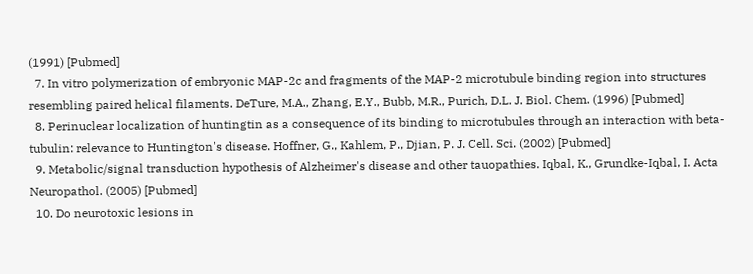(1991) [Pubmed]
  7. In vitro polymerization of embryonic MAP-2c and fragments of the MAP-2 microtubule binding region into structures resembling paired helical filaments. DeTure, M.A., Zhang, E.Y., Bubb, M.R., Purich, D.L. J. Biol. Chem. (1996) [Pubmed]
  8. Perinuclear localization of huntingtin as a consequence of its binding to microtubules through an interaction with beta-tubulin: relevance to Huntington's disease. Hoffner, G., Kahlem, P., Djian, P. J. Cell. Sci. (2002) [Pubmed]
  9. Metabolic/signal transduction hypothesis of Alzheimer's disease and other tauopathies. Iqbal, K., Grundke-Iqbal, I. Acta Neuropathol. (2005) [Pubmed]
  10. Do neurotoxic lesions in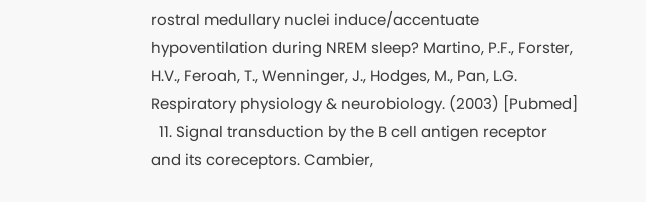rostral medullary nuclei induce/accentuate hypoventilation during NREM sleep? Martino, P.F., Forster, H.V., Feroah, T., Wenninger, J., Hodges, M., Pan, L.G. Respiratory physiology & neurobiology. (2003) [Pubmed]
  11. Signal transduction by the B cell antigen receptor and its coreceptors. Cambier,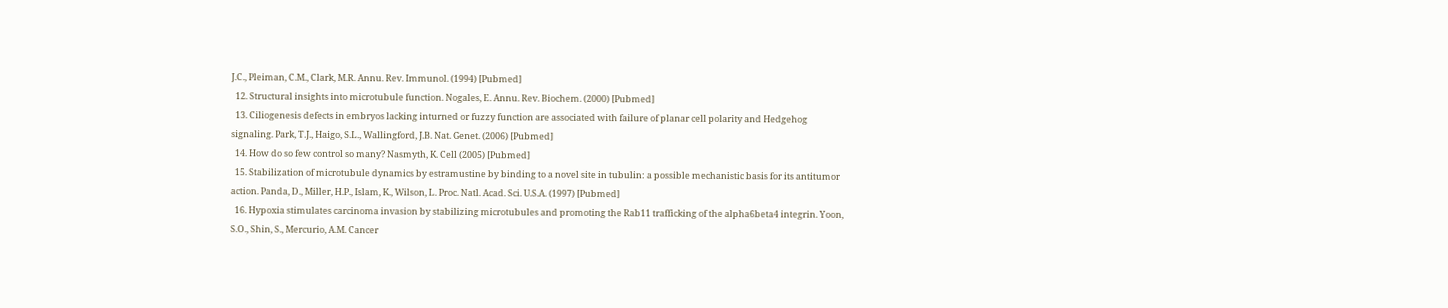J.C., Pleiman, C.M., Clark, M.R. Annu. Rev. Immunol. (1994) [Pubmed]
  12. Structural insights into microtubule function. Nogales, E. Annu. Rev. Biochem. (2000) [Pubmed]
  13. Ciliogenesis defects in embryos lacking inturned or fuzzy function are associated with failure of planar cell polarity and Hedgehog signaling. Park, T.J., Haigo, S.L., Wallingford, J.B. Nat. Genet. (2006) [Pubmed]
  14. How do so few control so many? Nasmyth, K. Cell (2005) [Pubmed]
  15. Stabilization of microtubule dynamics by estramustine by binding to a novel site in tubulin: a possible mechanistic basis for its antitumor action. Panda, D., Miller, H.P., Islam, K., Wilson, L. Proc. Natl. Acad. Sci. U.S.A. (1997) [Pubmed]
  16. Hypoxia stimulates carcinoma invasion by stabilizing microtubules and promoting the Rab11 trafficking of the alpha6beta4 integrin. Yoon, S.O., Shin, S., Mercurio, A.M. Cancer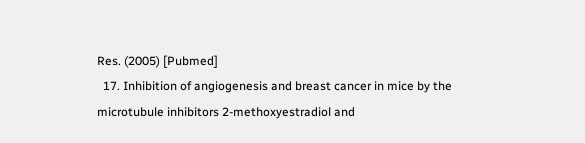Res. (2005) [Pubmed]
  17. Inhibition of angiogenesis and breast cancer in mice by the microtubule inhibitors 2-methoxyestradiol and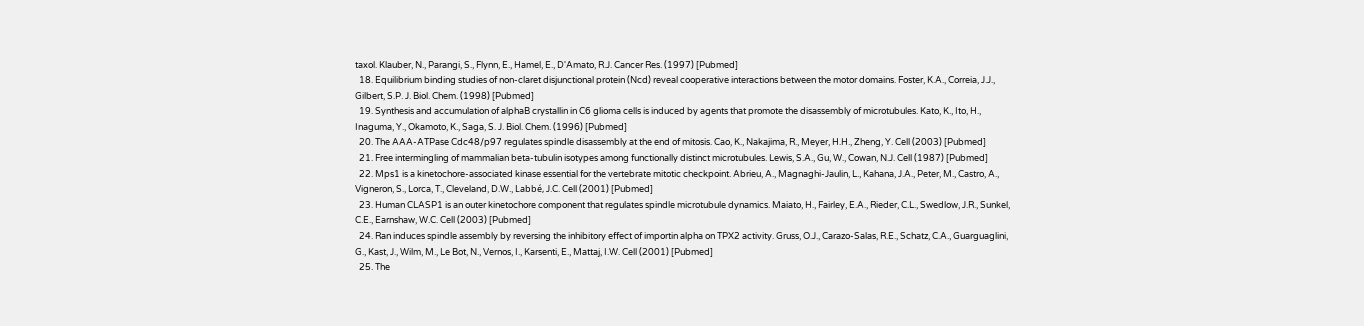taxol. Klauber, N., Parangi, S., Flynn, E., Hamel, E., D'Amato, R.J. Cancer Res. (1997) [Pubmed]
  18. Equilibrium binding studies of non-claret disjunctional protein (Ncd) reveal cooperative interactions between the motor domains. Foster, K.A., Correia, J.J., Gilbert, S.P. J. Biol. Chem. (1998) [Pubmed]
  19. Synthesis and accumulation of alphaB crystallin in C6 glioma cells is induced by agents that promote the disassembly of microtubules. Kato, K., Ito, H., Inaguma, Y., Okamoto, K., Saga, S. J. Biol. Chem. (1996) [Pubmed]
  20. The AAA-ATPase Cdc48/p97 regulates spindle disassembly at the end of mitosis. Cao, K., Nakajima, R., Meyer, H.H., Zheng, Y. Cell (2003) [Pubmed]
  21. Free intermingling of mammalian beta-tubulin isotypes among functionally distinct microtubules. Lewis, S.A., Gu, W., Cowan, N.J. Cell (1987) [Pubmed]
  22. Mps1 is a kinetochore-associated kinase essential for the vertebrate mitotic checkpoint. Abrieu, A., Magnaghi-Jaulin, L., Kahana, J.A., Peter, M., Castro, A., Vigneron, S., Lorca, T., Cleveland, D.W., Labbé, J.C. Cell (2001) [Pubmed]
  23. Human CLASP1 is an outer kinetochore component that regulates spindle microtubule dynamics. Maiato, H., Fairley, E.A., Rieder, C.L., Swedlow, J.R., Sunkel, C.E., Earnshaw, W.C. Cell (2003) [Pubmed]
  24. Ran induces spindle assembly by reversing the inhibitory effect of importin alpha on TPX2 activity. Gruss, O.J., Carazo-Salas, R.E., Schatz, C.A., Guarguaglini, G., Kast, J., Wilm, M., Le Bot, N., Vernos, I., Karsenti, E., Mattaj, I.W. Cell (2001) [Pubmed]
  25. The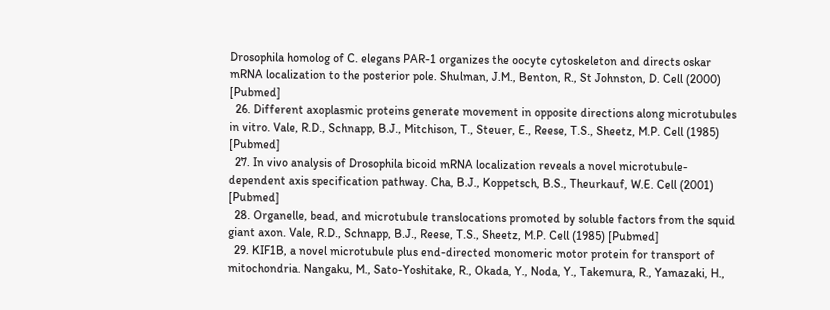Drosophila homolog of C. elegans PAR-1 organizes the oocyte cytoskeleton and directs oskar mRNA localization to the posterior pole. Shulman, J.M., Benton, R., St Johnston, D. Cell (2000) [Pubmed]
  26. Different axoplasmic proteins generate movement in opposite directions along microtubules in vitro. Vale, R.D., Schnapp, B.J., Mitchison, T., Steuer, E., Reese, T.S., Sheetz, M.P. Cell (1985) [Pubmed]
  27. In vivo analysis of Drosophila bicoid mRNA localization reveals a novel microtubule-dependent axis specification pathway. Cha, B.J., Koppetsch, B.S., Theurkauf, W.E. Cell (2001) [Pubmed]
  28. Organelle, bead, and microtubule translocations promoted by soluble factors from the squid giant axon. Vale, R.D., Schnapp, B.J., Reese, T.S., Sheetz, M.P. Cell (1985) [Pubmed]
  29. KIF1B, a novel microtubule plus end-directed monomeric motor protein for transport of mitochondria. Nangaku, M., Sato-Yoshitake, R., Okada, Y., Noda, Y., Takemura, R., Yamazaki, H.,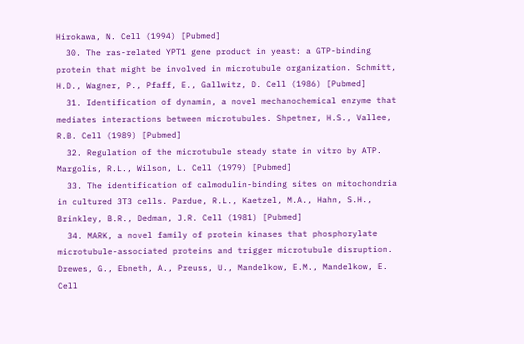Hirokawa, N. Cell (1994) [Pubmed]
  30. The ras-related YPT1 gene product in yeast: a GTP-binding protein that might be involved in microtubule organization. Schmitt, H.D., Wagner, P., Pfaff, E., Gallwitz, D. Cell (1986) [Pubmed]
  31. Identification of dynamin, a novel mechanochemical enzyme that mediates interactions between microtubules. Shpetner, H.S., Vallee, R.B. Cell (1989) [Pubmed]
  32. Regulation of the microtubule steady state in vitro by ATP. Margolis, R.L., Wilson, L. Cell (1979) [Pubmed]
  33. The identification of calmodulin-binding sites on mitochondria in cultured 3T3 cells. Pardue, R.L., Kaetzel, M.A., Hahn, S.H., Brinkley, B.R., Dedman, J.R. Cell (1981) [Pubmed]
  34. MARK, a novel family of protein kinases that phosphorylate microtubule-associated proteins and trigger microtubule disruption. Drewes, G., Ebneth, A., Preuss, U., Mandelkow, E.M., Mandelkow, E. Cell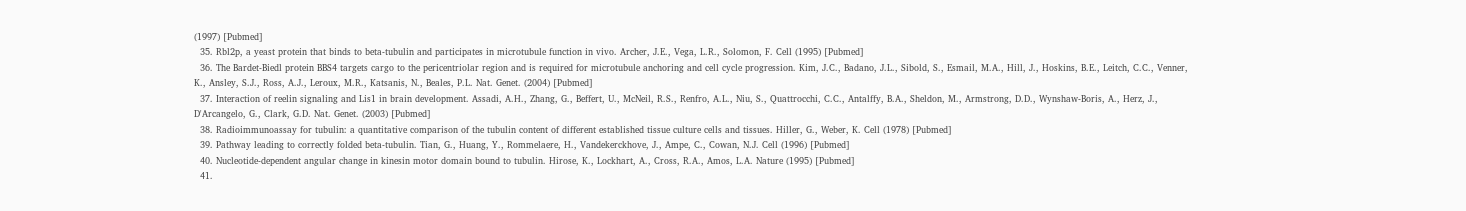(1997) [Pubmed]
  35. Rbl2p, a yeast protein that binds to beta-tubulin and participates in microtubule function in vivo. Archer, J.E., Vega, L.R., Solomon, F. Cell (1995) [Pubmed]
  36. The Bardet-Biedl protein BBS4 targets cargo to the pericentriolar region and is required for microtubule anchoring and cell cycle progression. Kim, J.C., Badano, J.L., Sibold, S., Esmail, M.A., Hill, J., Hoskins, B.E., Leitch, C.C., Venner, K., Ansley, S.J., Ross, A.J., Leroux, M.R., Katsanis, N., Beales, P.L. Nat. Genet. (2004) [Pubmed]
  37. Interaction of reelin signaling and Lis1 in brain development. Assadi, A.H., Zhang, G., Beffert, U., McNeil, R.S., Renfro, A.L., Niu, S., Quattrocchi, C.C., Antalffy, B.A., Sheldon, M., Armstrong, D.D., Wynshaw-Boris, A., Herz, J., D'Arcangelo, G., Clark, G.D. Nat. Genet. (2003) [Pubmed]
  38. Radioimmunoassay for tubulin: a quantitative comparison of the tubulin content of different established tissue culture cells and tissues. Hiller, G., Weber, K. Cell (1978) [Pubmed]
  39. Pathway leading to correctly folded beta-tubulin. Tian, G., Huang, Y., Rommelaere, H., Vandekerckhove, J., Ampe, C., Cowan, N.J. Cell (1996) [Pubmed]
  40. Nucleotide-dependent angular change in kinesin motor domain bound to tubulin. Hirose, K., Lockhart, A., Cross, R.A., Amos, L.A. Nature (1995) [Pubmed]
  41.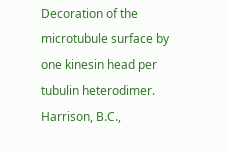Decoration of the microtubule surface by one kinesin head per tubulin heterodimer. Harrison, B.C.,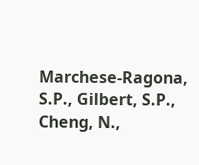Marchese-Ragona, S.P., Gilbert, S.P., Cheng, N.,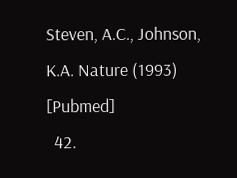Steven, A.C., Johnson, K.A. Nature (1993) [Pubmed]
  42.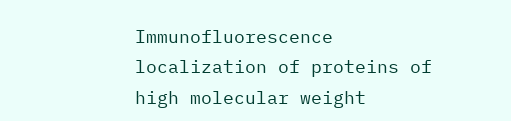Immunofluorescence localization of proteins of high molecular weight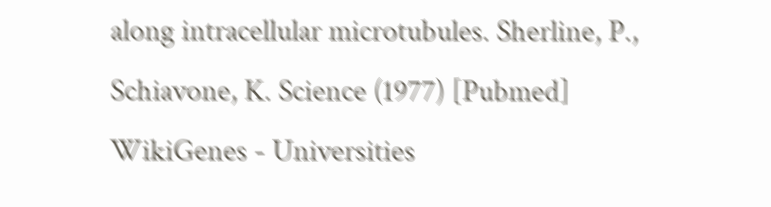along intracellular microtubules. Sherline, P., Schiavone, K. Science (1977) [Pubmed]
WikiGenes - Universities